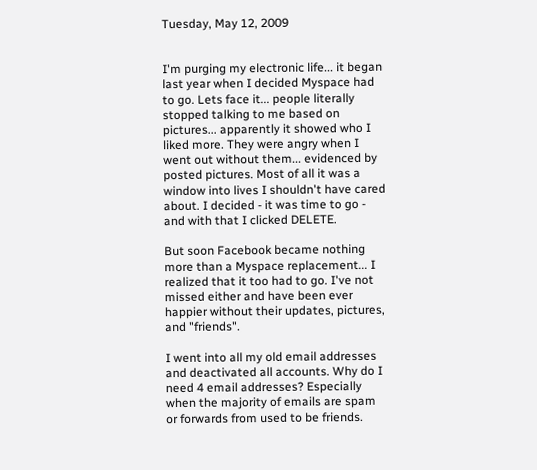Tuesday, May 12, 2009


I'm purging my electronic life... it began last year when I decided Myspace had to go. Lets face it... people literally stopped talking to me based on pictures... apparently it showed who I liked more. They were angry when I went out without them... evidenced by posted pictures. Most of all it was a window into lives I shouldn't have cared about. I decided - it was time to go - and with that I clicked DELETE.

But soon Facebook became nothing more than a Myspace replacement... I realized that it too had to go. I've not missed either and have been ever happier without their updates, pictures, and "friends".

I went into all my old email addresses and deactivated all accounts. Why do I need 4 email addresses? Especially when the majority of emails are spam or forwards from used to be friends.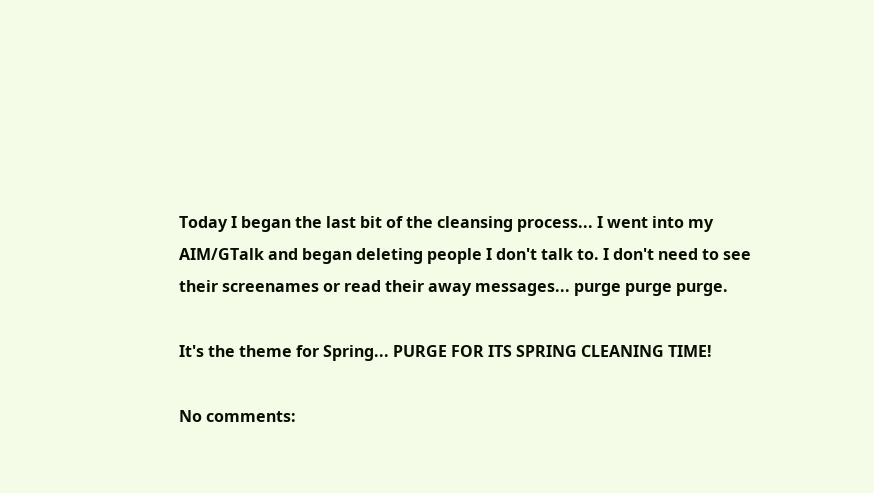Today I began the last bit of the cleansing process... I went into my AIM/GTalk and began deleting people I don't talk to. I don't need to see their screenames or read their away messages... purge purge purge.

It's the theme for Spring... PURGE FOR ITS SPRING CLEANING TIME!

No comments: